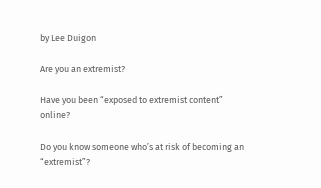by Lee Duigon

Are you an extremist?

Have you been “exposed to extremist content” online?

Do you know someone who’s at risk of becoming an “extremist”?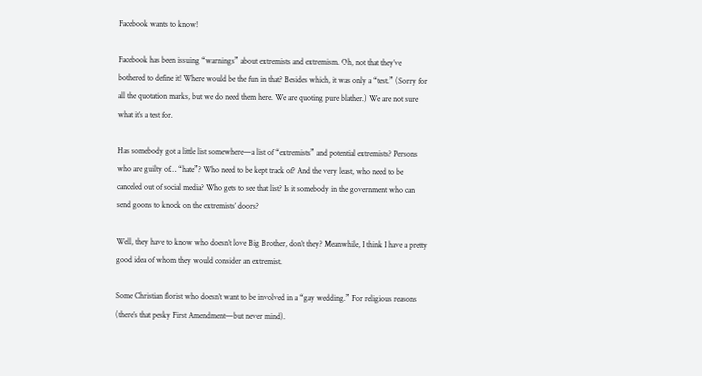Facebook wants to know!

Facebook has been issuing “warnings” about extremists and extremism. Oh, not that they’ve bothered to define it! Where would be the fun in that? Besides which, it was only a “test.” (Sorry for all the quotation marks, but we do need them here. We are quoting pure blather.) We are not sure what it’s a test for.

Has somebody got a little list somewhere—a list of “extremists” and potential extremists? Persons who are guilty of… “hate”? Who need to be kept track of? And the very least, who need to be canceled out of social media? Who gets to see that list? Is it somebody in the government who can send goons to knock on the extremists’ doors?

Well, they have to know who doesn’t love Big Brother, don’t they? Meanwhile, I think I have a pretty good idea of whom they would consider an extremist.

Some Christian florist who doesn’t want to be involved in a “gay wedding.” For religious reasons (there’s that pesky First Amendment—but never mind).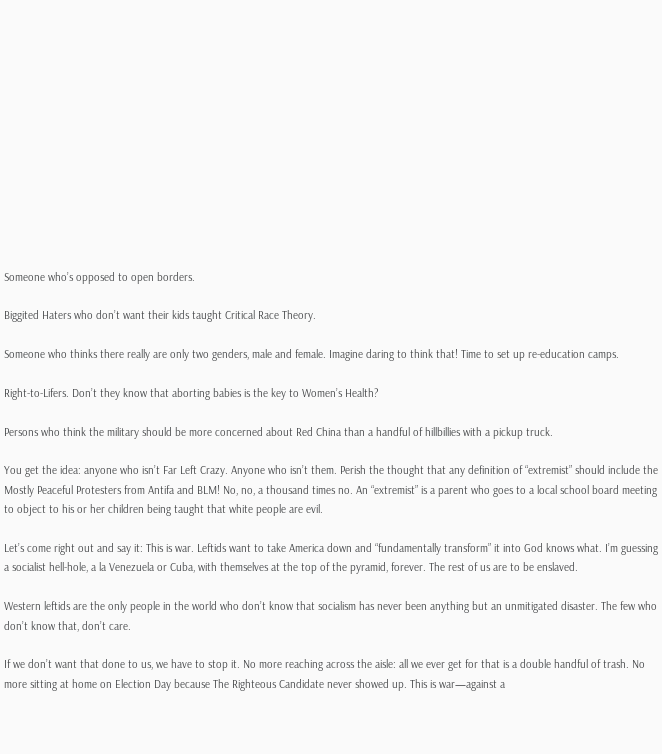Someone who’s opposed to open borders.

Biggited Haters who don’t want their kids taught Critical Race Theory.

Someone who thinks there really are only two genders, male and female. Imagine daring to think that! Time to set up re-education camps.

Right-to-Lifers. Don’t they know that aborting babies is the key to Women’s Health?

Persons who think the military should be more concerned about Red China than a handful of hillbillies with a pickup truck.

You get the idea: anyone who isn’t Far Left Crazy. Anyone who isn’t them. Perish the thought that any definition of “extremist” should include the Mostly Peaceful Protesters from Antifa and BLM! No, no, a thousand times no. An “extremist” is a parent who goes to a local school board meeting to object to his or her children being taught that white people are evil.

Let’s come right out and say it: This is war. Leftids want to take America down and “fundamentally transform” it into God knows what. I’m guessing a socialist hell-hole, a la Venezuela or Cuba, with themselves at the top of the pyramid, forever. The rest of us are to be enslaved.

Western leftids are the only people in the world who don’t know that socialism has never been anything but an unmitigated disaster. The few who don’t know that, don’t care.

If we don’t want that done to us, we have to stop it. No more reaching across the aisle: all we ever get for that is a double handful of trash. No more sitting at home on Election Day because The Righteous Candidate never showed up. This is war—against a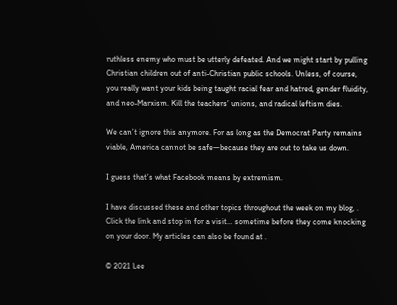ruthless enemy who must be utterly defeated. And we might start by pulling Christian children out of anti-Christian public schools. Unless, of course, you really want your kids being taught racial fear and hatred, gender fluidity, and neo-Marxism. Kill the teachers’ unions, and radical leftism dies.

We can’t ignore this anymore. For as long as the Democrat Party remains viable, America cannot be safe—because they are out to take us down.

I guess that’s what Facebook means by extremism.

I have discussed these and other topics throughout the week on my blog, . Click the link and stop in for a visit… sometime before they come knocking on your door. My articles can also be found at .

© 2021 Lee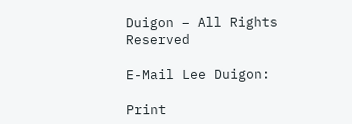Duigon – All Rights Reserved

E-Mail Lee Duigon:

Print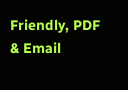Friendly, PDF & Email